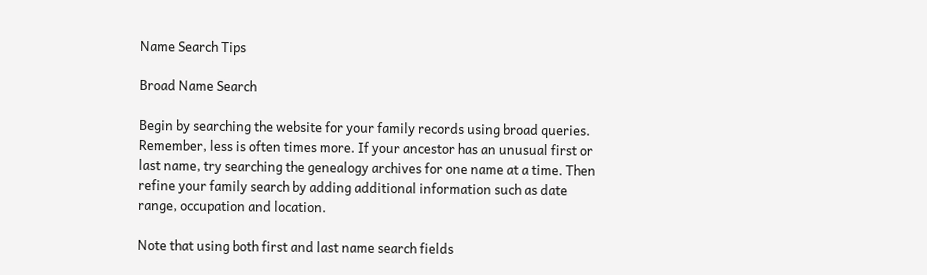Name Search Tips

Broad Name Search

Begin by searching the website for your family records using broad queries. Remember, less is often times more. If your ancestor has an unusual first or last name, try searching the genealogy archives for one name at a time. Then refine your family search by adding additional information such as date range, occupation and location.

Note that using both first and last name search fields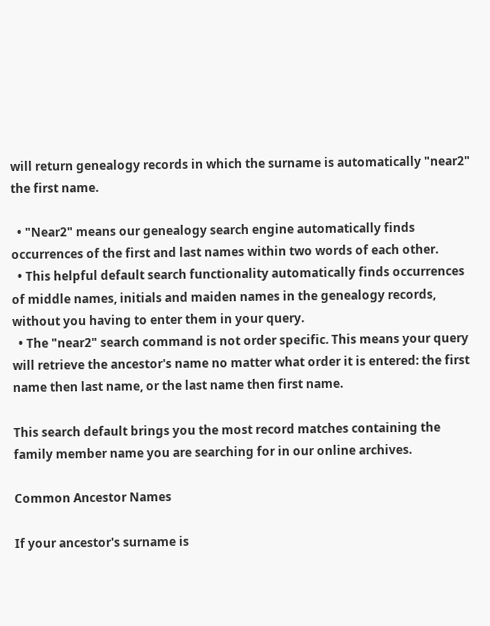will return genealogy records in which the surname is automatically "near2" the first name.

  • "Near2" means our genealogy search engine automatically finds occurrences of the first and last names within two words of each other.
  • This helpful default search functionality automatically finds occurrences of middle names, initials and maiden names in the genealogy records, without you having to enter them in your query.
  • The "near2" search command is not order specific. This means your query will retrieve the ancestor's name no matter what order it is entered: the first name then last name, or the last name then first name.

This search default brings you the most record matches containing the family member name you are searching for in our online archives.

Common Ancestor Names

If your ancestor's surname is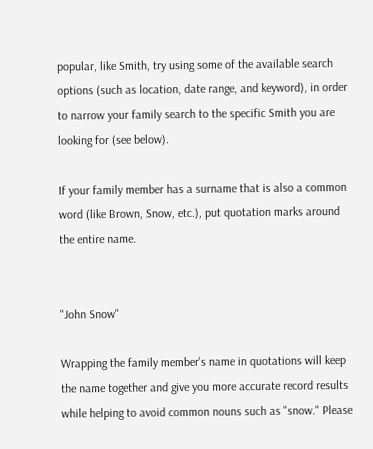popular, like Smith, try using some of the available search options (such as location, date range, and keyword), in order to narrow your family search to the specific Smith you are looking for (see below).

If your family member has a surname that is also a common word (like Brown, Snow, etc.), put quotation marks around the entire name.


"John Snow"

Wrapping the family member's name in quotations will keep the name together and give you more accurate record results while helping to avoid common nouns such as "snow." Please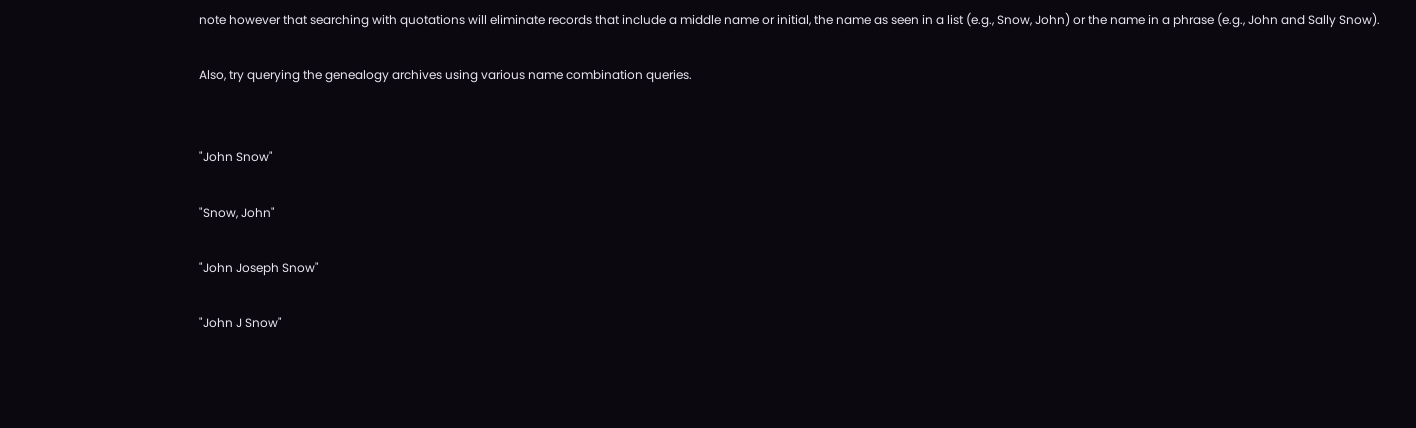note however that searching with quotations will eliminate records that include a middle name or initial, the name as seen in a list (e.g., Snow, John) or the name in a phrase (e.g., John and Sally Snow).

Also, try querying the genealogy archives using various name combination queries.


"John Snow"

"Snow, John"

"John Joseph Snow"

"John J Snow"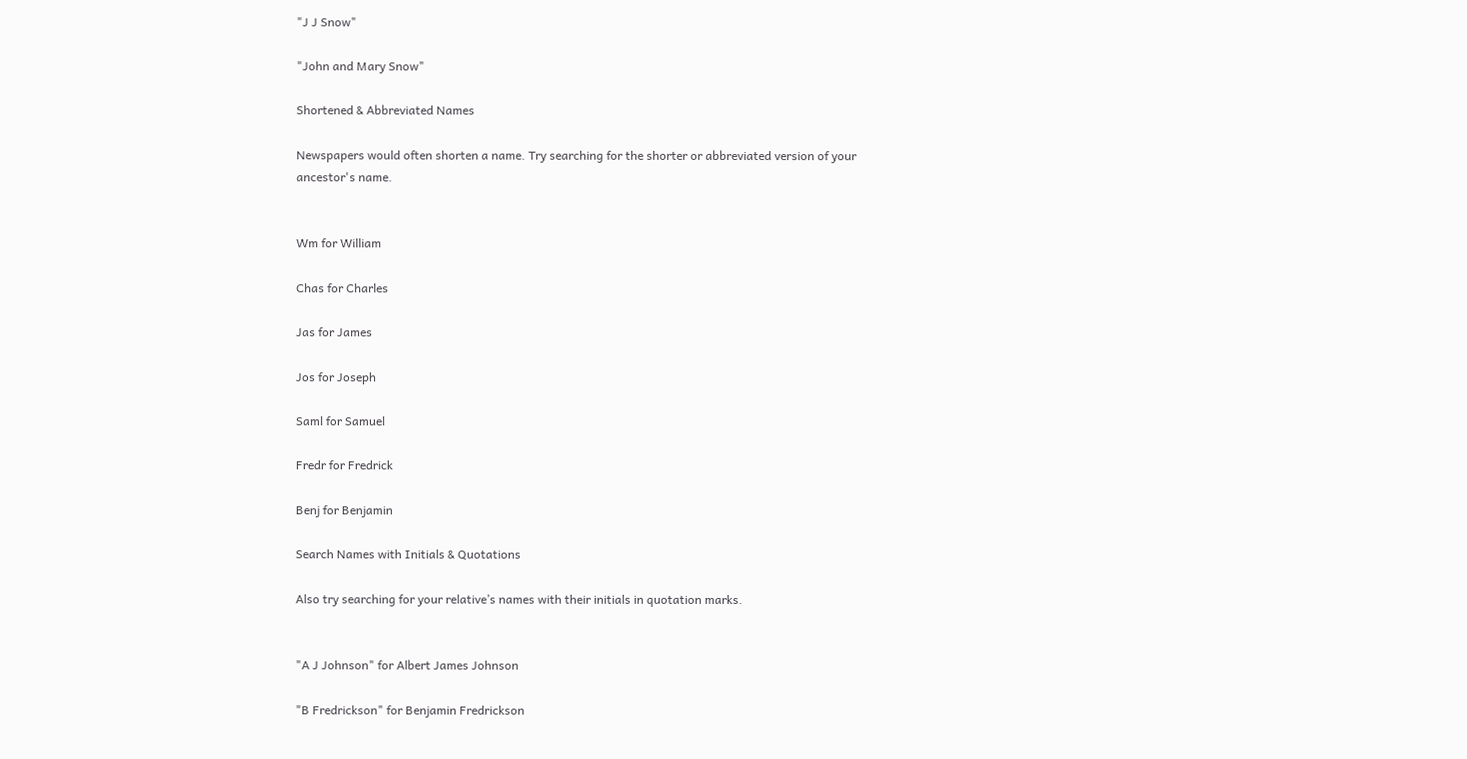"J J Snow"

"John and Mary Snow"

Shortened & Abbreviated Names

Newspapers would often shorten a name. Try searching for the shorter or abbreviated version of your ancestor's name.


Wm for William

Chas for Charles

Jas for James

Jos for Joseph

Saml for Samuel

Fredr for Fredrick

Benj for Benjamin

Search Names with Initials & Quotations

Also try searching for your relative’s names with their initials in quotation marks.


"A J Johnson" for Albert James Johnson

"B Fredrickson" for Benjamin Fredrickson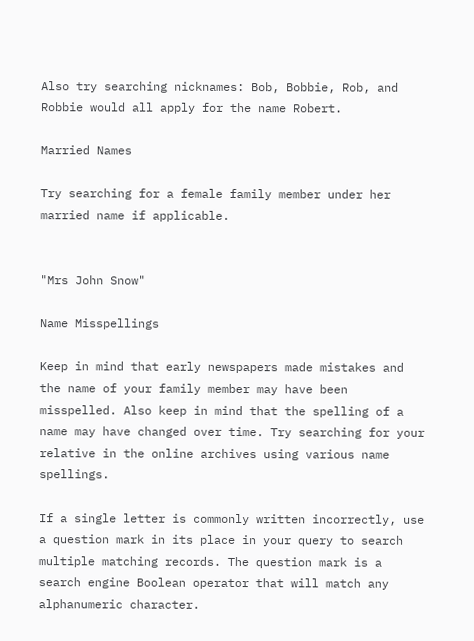Also try searching nicknames: Bob, Bobbie, Rob, and Robbie would all apply for the name Robert.

Married Names

Try searching for a female family member under her married name if applicable.


"Mrs John Snow"

Name Misspellings

Keep in mind that early newspapers made mistakes and the name of your family member may have been misspelled. Also keep in mind that the spelling of a name may have changed over time. Try searching for your relative in the online archives using various name spellings.

If a single letter is commonly written incorrectly, use a question mark in its place in your query to search multiple matching records. The question mark is a search engine Boolean operator that will match any alphanumeric character.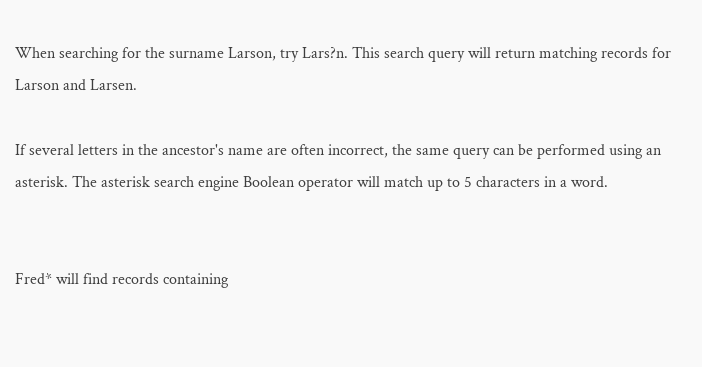When searching for the surname Larson, try Lars?n. This search query will return matching records for Larson and Larsen.

If several letters in the ancestor's name are often incorrect, the same query can be performed using an asterisk. The asterisk search engine Boolean operator will match up to 5 characters in a word.


Fred* will find records containing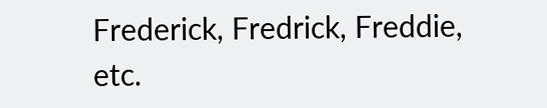Frederick, Fredrick, Freddie, etc.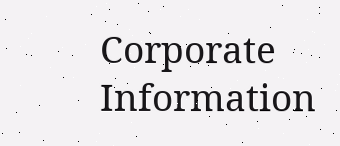Corporate Information